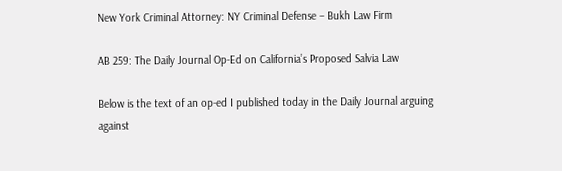New York Criminal Attorney: NY Criminal Defense – Bukh Law Firm

AB 259: The Daily Journal Op-Ed on California’s Proposed Salvia Law

Below is the text of an op-ed I published today in the Daily Journal arguing against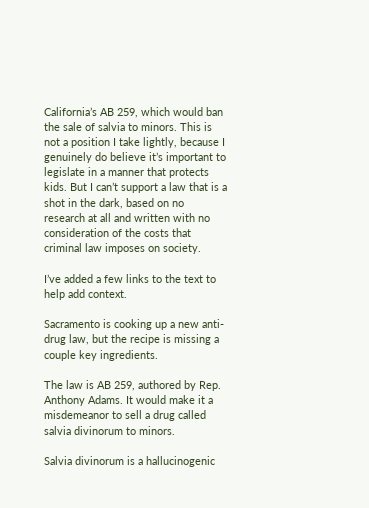California’s AB 259, which would ban the sale of salvia to minors. This is not a position I take lightly, because I genuinely do believe it’s important to legislate in a manner that protects kids. But I can’t support a law that is a shot in the dark, based on no research at all and written with no consideration of the costs that criminal law imposes on society.

I’ve added a few links to the text to help add context.

Sacramento is cooking up a new anti-drug law, but the recipe is missing a couple key ingredients.

The law is AB 259, authored by Rep. Anthony Adams. It would make it a misdemeanor to sell a drug called salvia divinorum to minors.

Salvia divinorum is a hallucinogenic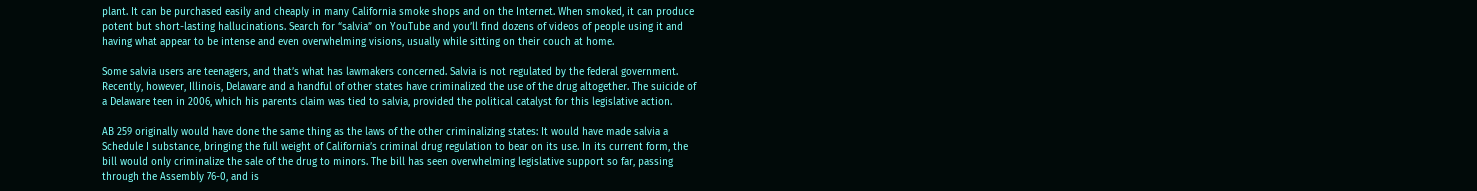plant. It can be purchased easily and cheaply in many California smoke shops and on the Internet. When smoked, it can produce potent but short-lasting hallucinations. Search for “salvia” on YouTube and you’ll find dozens of videos of people using it and having what appear to be intense and even overwhelming visions, usually while sitting on their couch at home.

Some salvia users are teenagers, and that’s what has lawmakers concerned. Salvia is not regulated by the federal government. Recently, however, Illinois, Delaware and a handful of other states have criminalized the use of the drug altogether. The suicide of a Delaware teen in 2006, which his parents claim was tied to salvia, provided the political catalyst for this legislative action.

AB 259 originally would have done the same thing as the laws of the other criminalizing states: It would have made salvia a Schedule I substance, bringing the full weight of California’s criminal drug regulation to bear on its use. In its current form, the bill would only criminalize the sale of the drug to minors. The bill has seen overwhelming legislative support so far, passing through the Assembly 76-0, and is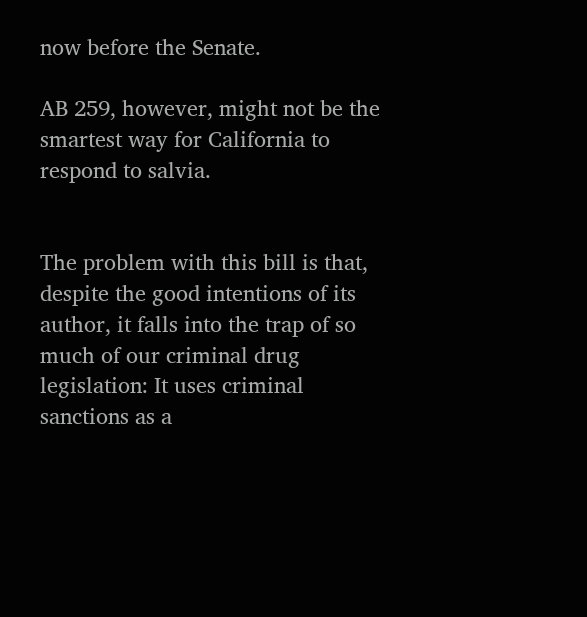now before the Senate.

AB 259, however, might not be the smartest way for California to respond to salvia.


The problem with this bill is that, despite the good intentions of its author, it falls into the trap of so much of our criminal drug legislation: It uses criminal sanctions as a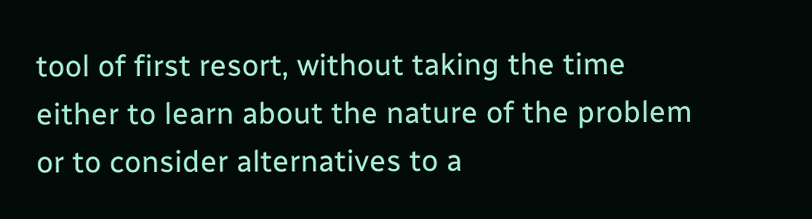tool of first resort, without taking the time either to learn about the nature of the problem or to consider alternatives to a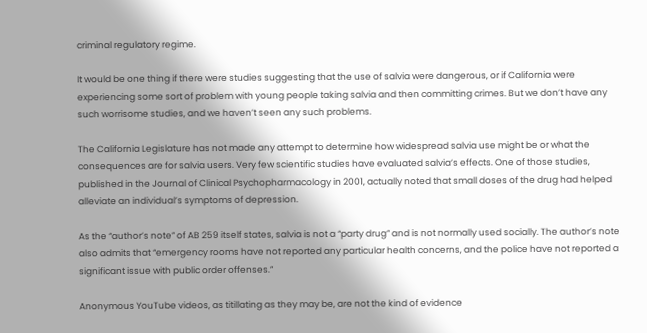criminal regulatory regime.

It would be one thing if there were studies suggesting that the use of salvia were dangerous, or if California were experiencing some sort of problem with young people taking salvia and then committing crimes. But we don’t have any such worrisome studies, and we haven’t seen any such problems.

The California Legislature has not made any attempt to determine how widespread salvia use might be or what the consequences are for salvia users. Very few scientific studies have evaluated salvia’s effects. One of those studies, published in the Journal of Clinical Psychopharmacology in 2001, actually noted that small doses of the drug had helped alleviate an individual’s symptoms of depression.

As the “author’s note” of AB 259 itself states, salvia is not a “party drug” and is not normally used socially. The author’s note also admits that “emergency rooms have not reported any particular health concerns, and the police have not reported a significant issue with public order offenses.”

Anonymous YouTube videos, as titillating as they may be, are not the kind of evidence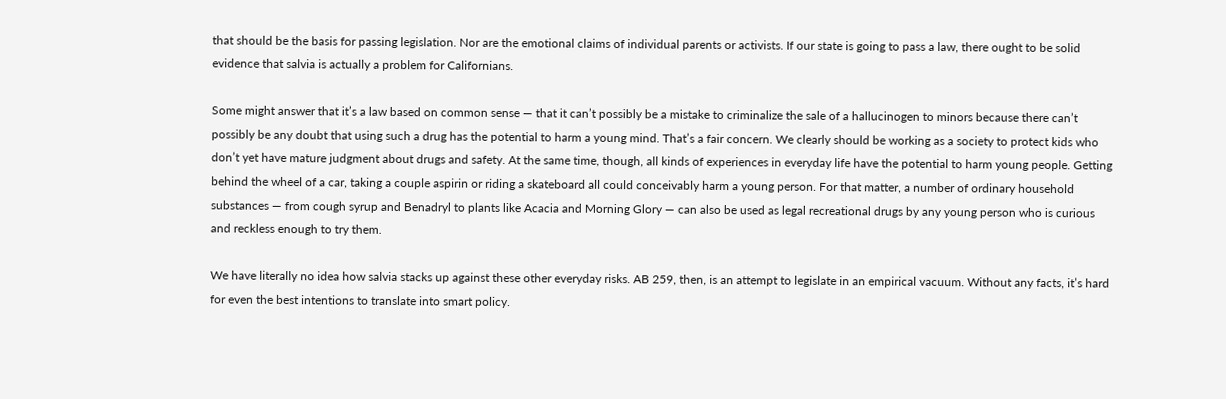that should be the basis for passing legislation. Nor are the emotional claims of individual parents or activists. If our state is going to pass a law, there ought to be solid evidence that salvia is actually a problem for Californians.

Some might answer that it’s a law based on common sense — that it can’t possibly be a mistake to criminalize the sale of a hallucinogen to minors because there can’t possibly be any doubt that using such a drug has the potential to harm a young mind. That’s a fair concern. We clearly should be working as a society to protect kids who don’t yet have mature judgment about drugs and safety. At the same time, though, all kinds of experiences in everyday life have the potential to harm young people. Getting behind the wheel of a car, taking a couple aspirin or riding a skateboard all could conceivably harm a young person. For that matter, a number of ordinary household substances — from cough syrup and Benadryl to plants like Acacia and Morning Glory — can also be used as legal recreational drugs by any young person who is curious and reckless enough to try them.

We have literally no idea how salvia stacks up against these other everyday risks. AB 259, then, is an attempt to legislate in an empirical vacuum. Without any facts, it’s hard for even the best intentions to translate into smart policy.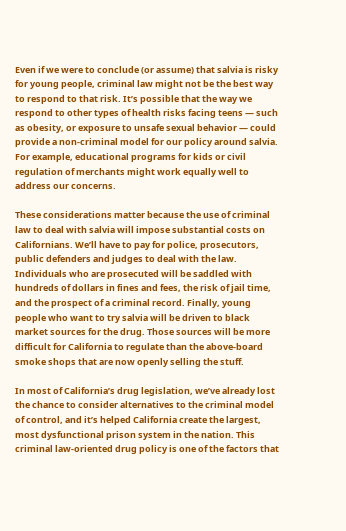Even if we were to conclude (or assume) that salvia is risky for young people, criminal law might not be the best way to respond to that risk. It’s possible that the way we respond to other types of health risks facing teens — such as obesity, or exposure to unsafe sexual behavior — could provide a non-criminal model for our policy around salvia. For example, educational programs for kids or civil regulation of merchants might work equally well to address our concerns.

These considerations matter because the use of criminal law to deal with salvia will impose substantial costs on Californians. We’ll have to pay for police, prosecutors, public defenders and judges to deal with the law. Individuals who are prosecuted will be saddled with hundreds of dollars in fines and fees, the risk of jail time, and the prospect of a criminal record. Finally, young people who want to try salvia will be driven to black market sources for the drug. Those sources will be more difficult for California to regulate than the above-board smoke shops that are now openly selling the stuff.

In most of California’s drug legislation, we’ve already lost the chance to consider alternatives to the criminal model of control, and it’s helped California create the largest, most dysfunctional prison system in the nation. This criminal law-oriented drug policy is one of the factors that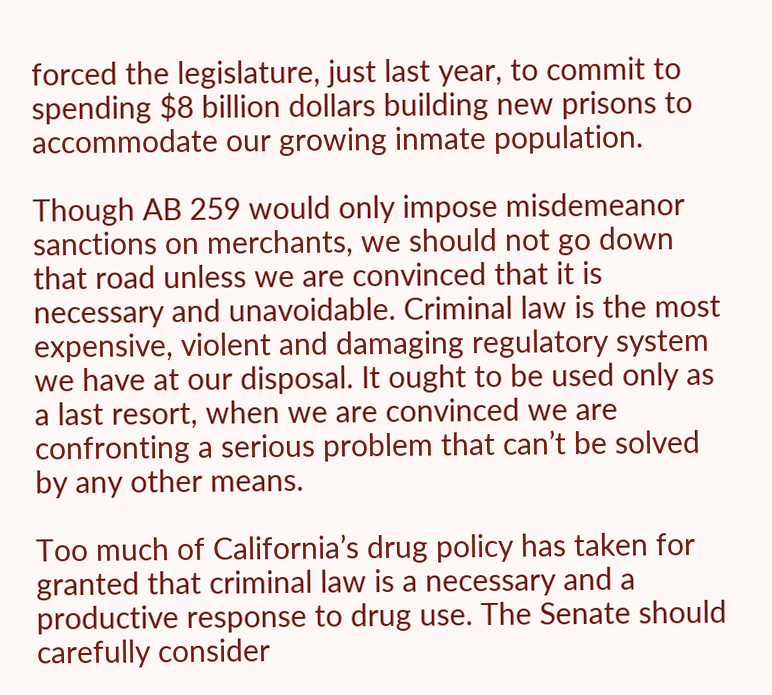forced the legislature, just last year, to commit to spending $8 billion dollars building new prisons to accommodate our growing inmate population.

Though AB 259 would only impose misdemeanor sanctions on merchants, we should not go down that road unless we are convinced that it is necessary and unavoidable. Criminal law is the most expensive, violent and damaging regulatory system we have at our disposal. It ought to be used only as a last resort, when we are convinced we are confronting a serious problem that can’t be solved by any other means.

Too much of California’s drug policy has taken for granted that criminal law is a necessary and a productive response to drug use. The Senate should carefully consider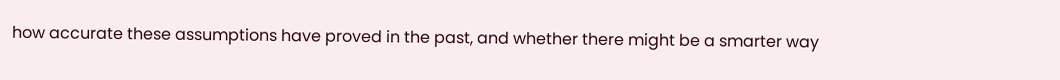how accurate these assumptions have proved in the past, and whether there might be a smarter way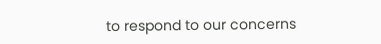to respond to our concerns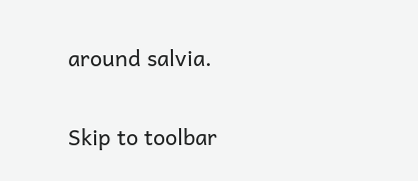around salvia.

Skip to toolbar